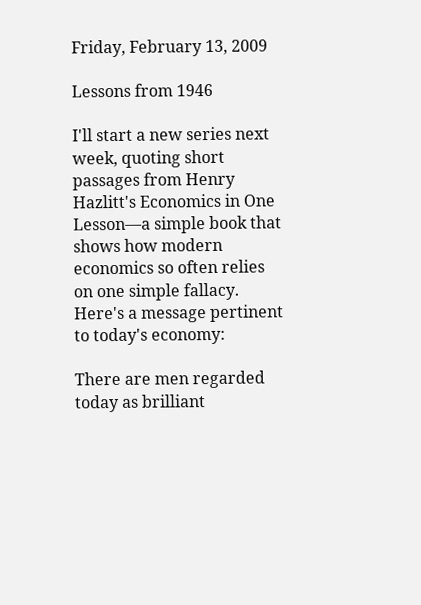Friday, February 13, 2009

Lessons from 1946

I'll start a new series next week, quoting short passages from Henry Hazlitt's Economics in One Lesson—a simple book that shows how modern economics so often relies on one simple fallacy. Here's a message pertinent to today's economy:

There are men regarded today as brilliant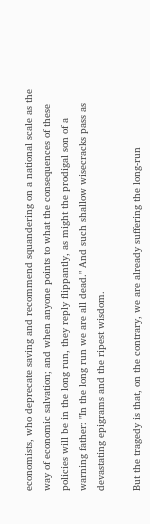economists, who deprecate saving and recommend squandering on a national scale as the way of economic salvation; and when anyone points to what the consequences of these policies will be in the long run, they reply flippantly, as might the prodigal son of a warning father: "In the long run we are all dead." And such shallow wisecracks pass as devastating epigrams and the ripest wisdom.

But the tragedy is that, on the contrary, we are already suffering the long-run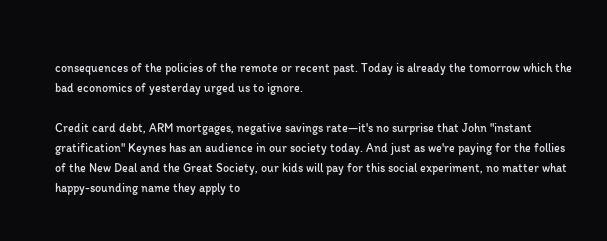consequences of the policies of the remote or recent past. Today is already the tomorrow which the bad economics of yesterday urged us to ignore.

Credit card debt, ARM mortgages, negative savings rate—it's no surprise that John "instant gratification" Keynes has an audience in our society today. And just as we're paying for the follies of the New Deal and the Great Society, our kids will pay for this social experiment, no matter what happy-sounding name they apply to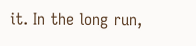it. In the long run,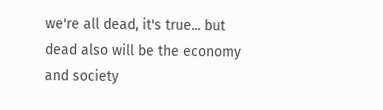we're all dead, it's true... but dead also will be the economy and society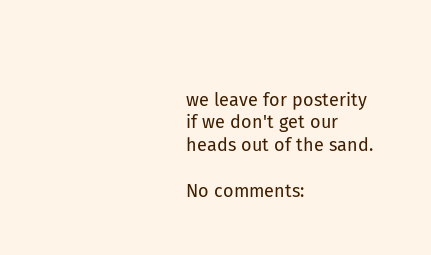we leave for posterity if we don't get our heads out of the sand.

No comments: